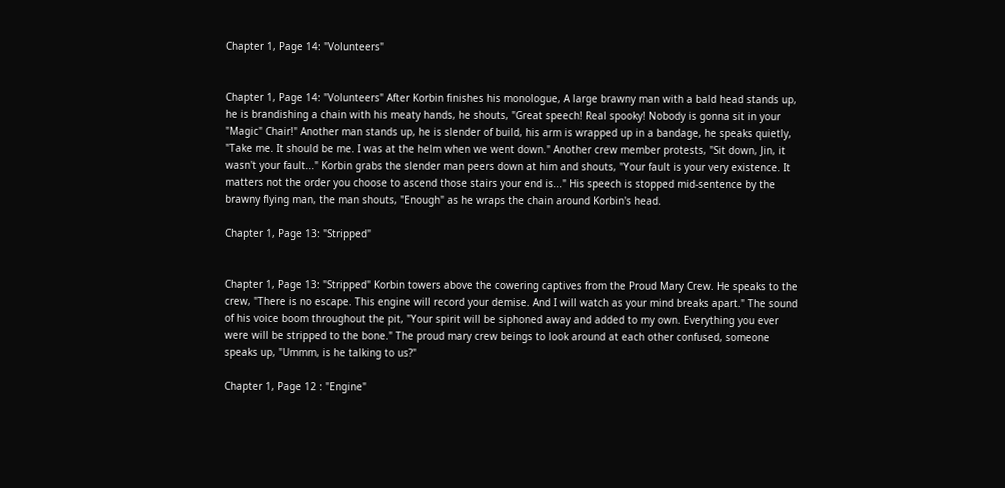Chapter 1, Page 14: "Volunteers"


Chapter 1, Page 14: "Volunteers" After Korbin finishes his monologue, A large brawny man with a bald head stands up, he is brandishing a chain with his meaty hands, he shouts, "Great speech! Real spooky! Nobody is gonna sit in your "Magic" Chair!" Another man stands up, he is slender of build, his arm is wrapped up in a bandage, he speaks quietly, "Take me. It should be me. I was at the helm when we went down." Another crew member protests, "Sit down, Jin, it wasn't your fault..." Korbin grabs the slender man peers down at him and shouts, "Your fault is your very existence. It matters not the order you choose to ascend those stairs your end is..." His speech is stopped mid-sentence by the brawny flying man, the man shouts, "Enough" as he wraps the chain around Korbin's head.

Chapter 1, Page 13: "Stripped"


Chapter 1, Page 13: "Stripped" Korbin towers above the cowering captives from the Proud Mary Crew. He speaks to the crew, "There is no escape. This engine will record your demise. And I will watch as your mind breaks apart." The sound of his voice boom throughout the pit, "Your spirit will be siphoned away and added to my own. Everything you ever were will be stripped to the bone." The proud mary crew beings to look around at each other confused, someone speaks up, "Ummm, is he talking to us?"

Chapter 1, Page 12 : "Engine"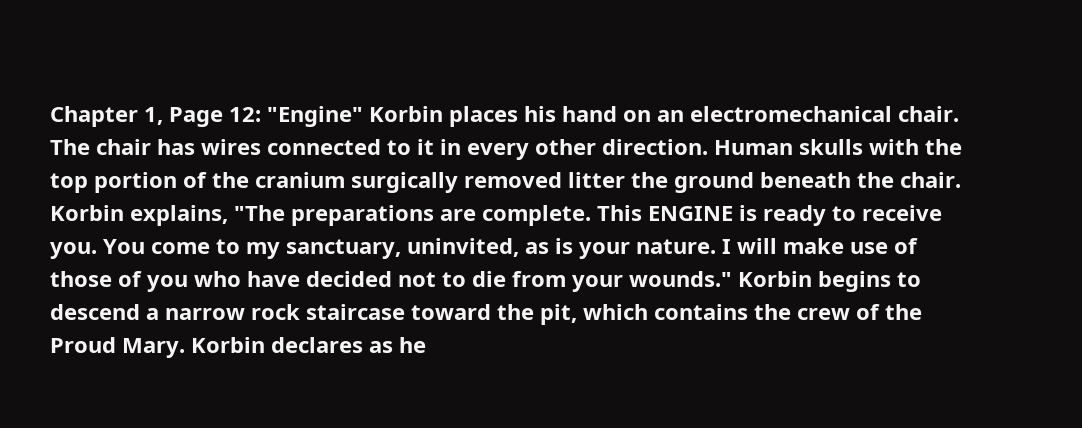Chapter 1, Page 12: "Engine" Korbin places his hand on an electromechanical chair. The chair has wires connected to it in every other direction. Human skulls with the top portion of the cranium surgically removed litter the ground beneath the chair. Korbin explains, "The preparations are complete. This ENGINE is ready to receive you. You come to my sanctuary, uninvited, as is your nature. I will make use of those of you who have decided not to die from your wounds." Korbin begins to descend a narrow rock staircase toward the pit, which contains the crew of the Proud Mary. Korbin declares as he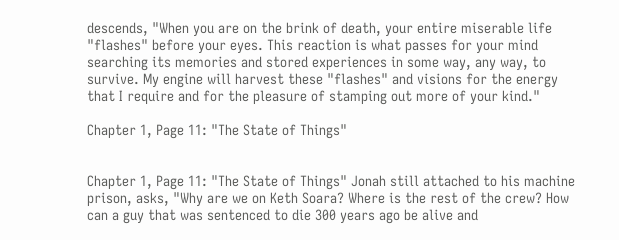descends, "When you are on the brink of death, your entire miserable life "flashes" before your eyes. This reaction is what passes for your mind searching its memories and stored experiences in some way, any way, to survive. My engine will harvest these "flashes" and visions for the energy that I require and for the pleasure of stamping out more of your kind."

Chapter 1, Page 11: "The State of Things"


Chapter 1, Page 11: "The State of Things" Jonah still attached to his machine prison, asks, "Why are we on Keth Soara? Where is the rest of the crew? How can a guy that was sentenced to die 300 years ago be alive and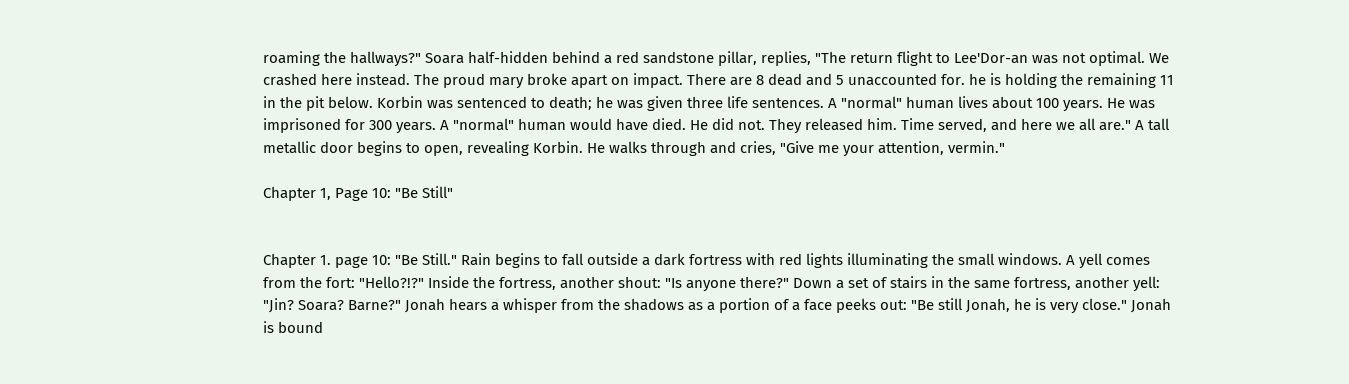roaming the hallways?" Soara half-hidden behind a red sandstone pillar, replies, "The return flight to Lee'Dor-an was not optimal. We crashed here instead. The proud mary broke apart on impact. There are 8 dead and 5 unaccounted for. he is holding the remaining 11 in the pit below. Korbin was sentenced to death; he was given three life sentences. A "normal" human lives about 100 years. He was imprisoned for 300 years. A "normal" human would have died. He did not. They released him. Time served, and here we all are." A tall metallic door begins to open, revealing Korbin. He walks through and cries, "Give me your attention, vermin."

Chapter 1, Page 10: "Be Still"


Chapter 1. page 10: "Be Still." Rain begins to fall outside a dark fortress with red lights illuminating the small windows. A yell comes from the fort: "Hello?!?" Inside the fortress, another shout: "Is anyone there?" Down a set of stairs in the same fortress, another yell: "Jin? Soara? Barne?" Jonah hears a whisper from the shadows as a portion of a face peeks out: "Be still Jonah, he is very close." Jonah is bound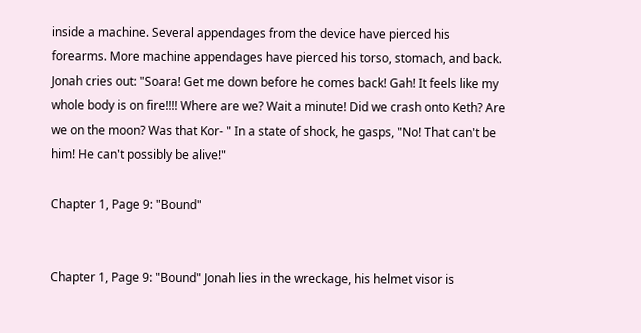inside a machine. Several appendages from the device have pierced his forearms. More machine appendages have pierced his torso, stomach, and back. Jonah cries out: "Soara! Get me down before he comes back! Gah! It feels like my whole body is on fire!!!! Where are we? Wait a minute! Did we crash onto Keth? Are we on the moon? Was that Kor- " In a state of shock, he gasps, "No! That can't be him! He can't possibly be alive!"

Chapter 1, Page 9: "Bound"


Chapter 1, Page 9: "Bound" Jonah lies in the wreckage, his helmet visor is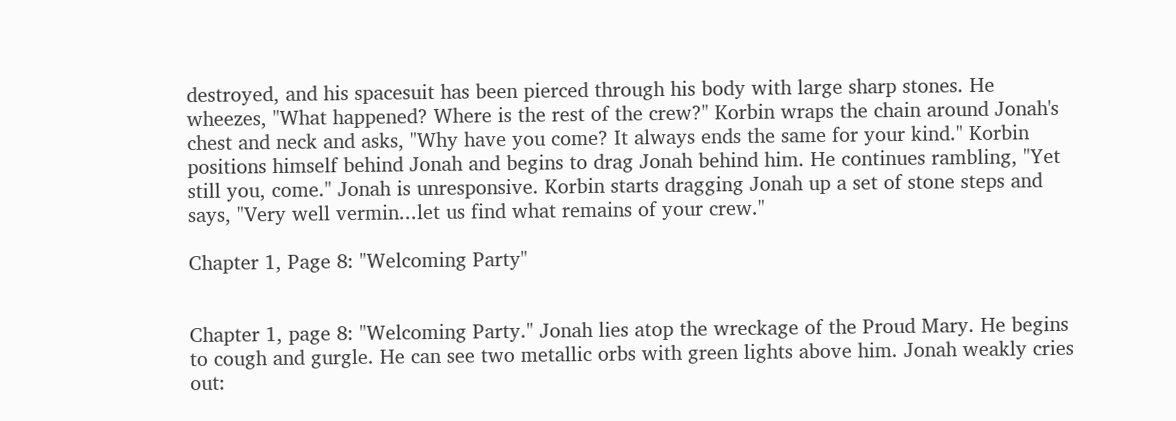destroyed, and his spacesuit has been pierced through his body with large sharp stones. He wheezes, "What happened? Where is the rest of the crew?" Korbin wraps the chain around Jonah's chest and neck and asks, "Why have you come? It always ends the same for your kind." Korbin positions himself behind Jonah and begins to drag Jonah behind him. He continues rambling, "Yet still you, come." Jonah is unresponsive. Korbin starts dragging Jonah up a set of stone steps and says, "Very well vermin...let us find what remains of your crew."

Chapter 1, Page 8: "Welcoming Party"


Chapter 1, page 8: "Welcoming Party." Jonah lies atop the wreckage of the Proud Mary. He begins to cough and gurgle. He can see two metallic orbs with green lights above him. Jonah weakly cries out: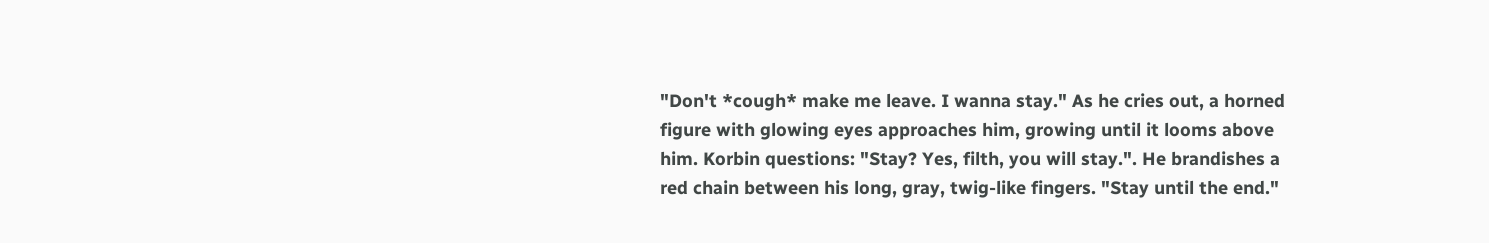"Don't *cough* make me leave. I wanna stay." As he cries out, a horned figure with glowing eyes approaches him, growing until it looms above him. Korbin questions: "Stay? Yes, filth, you will stay.". He brandishes a red chain between his long, gray, twig-like fingers. "Stay until the end."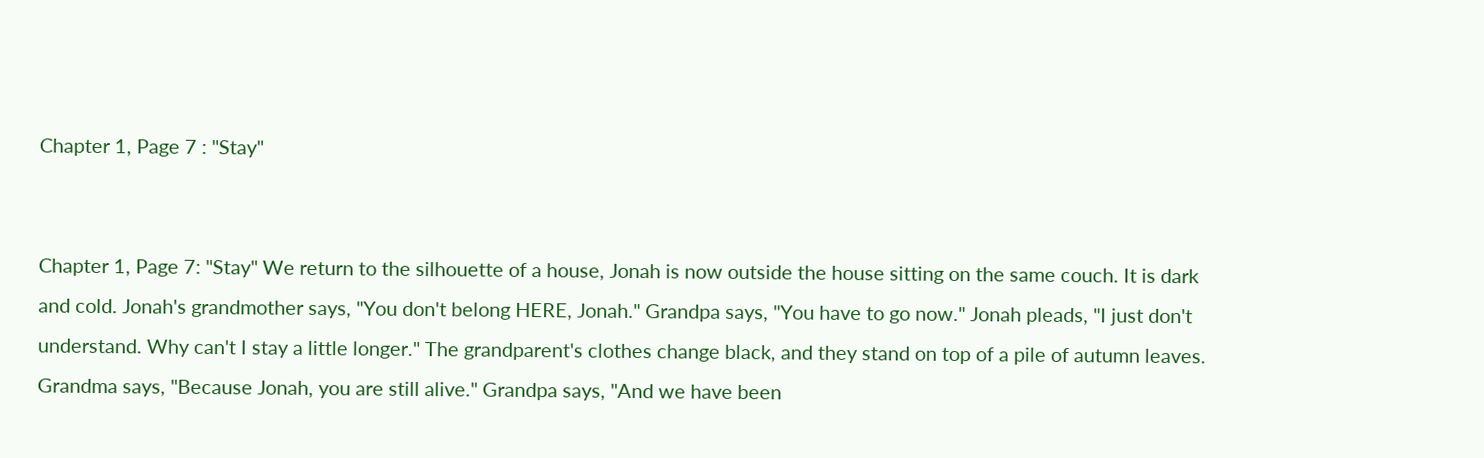Chapter 1, Page 7 : "Stay"


Chapter 1, Page 7: "Stay" We return to the silhouette of a house, Jonah is now outside the house sitting on the same couch. It is dark and cold. Jonah's grandmother says, "You don't belong HERE, Jonah." Grandpa says, "You have to go now." Jonah pleads, "I just don't understand. Why can't I stay a little longer." The grandparent's clothes change black, and they stand on top of a pile of autumn leaves. Grandma says, "Because Jonah, you are still alive." Grandpa says, "And we have been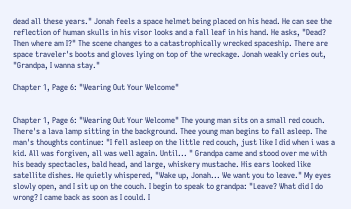dead all these years." Jonah feels a space helmet being placed on his head. He can see the reflection of human skulls in his visor looks and a fall leaf in his hand. He asks, "Dead? Then where am I?" The scene changes to a catastrophically wrecked spaceship. There are space traveler's boots and gloves lying on top of the wreckage. Jonah weakly cries out, "Grandpa, I wanna stay."

Chapter 1, Page 6: "Wearing Out Your Welcome"


Chapter 1, Page 6: "Wearing Out Your Welcome" The young man sits on a small red couch. There's a lava lamp sitting in the background. Thee young man begins to fall asleep. The man's thoughts continue: "I fell asleep on the little red couch, just like I did when i was a kid. All was forgiven, all was well again. Until... " Grandpa came and stood over me with his beady spectacles, bald head, and large, whiskery mustache. His ears looked like satellite dishes. He quietly whispered, "Wake up, Jonah... We want you to leave." My eyes slowly open, and I sit up on the couch. I begin to speak to grandpa: "Leave? What did I do wrong? I came back as soon as I could. I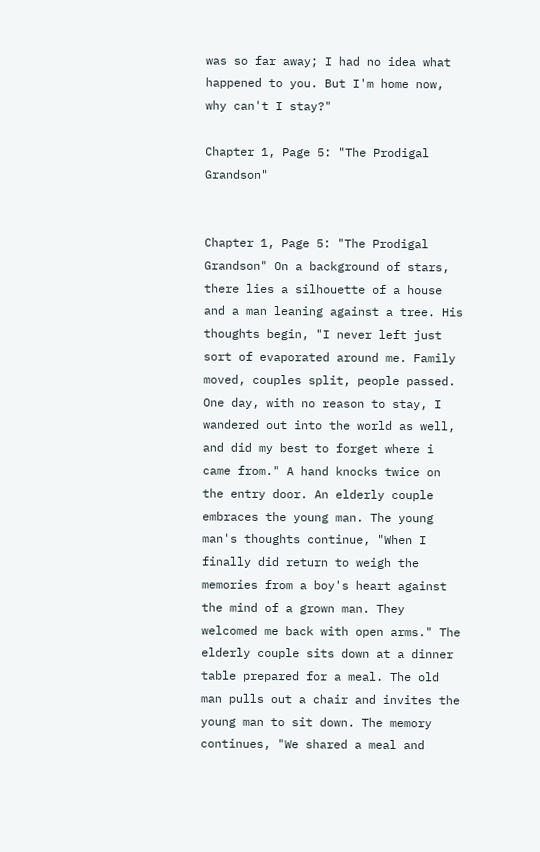was so far away; I had no idea what happened to you. But I'm home now, why can't I stay?"

Chapter 1, Page 5: "The Prodigal Grandson"


Chapter 1, Page 5: "The Prodigal Grandson" On a background of stars, there lies a silhouette of a house and a man leaning against a tree. His thoughts begin, "I never left just sort of evaporated around me. Family moved, couples split, people passed. One day, with no reason to stay, I wandered out into the world as well, and did my best to forget where i came from." A hand knocks twice on the entry door. An elderly couple embraces the young man. The young man's thoughts continue, "When I finally did return to weigh the memories from a boy's heart against the mind of a grown man. They welcomed me back with open arms." The elderly couple sits down at a dinner table prepared for a meal. The old man pulls out a chair and invites the young man to sit down. The memory continues, "We shared a meal and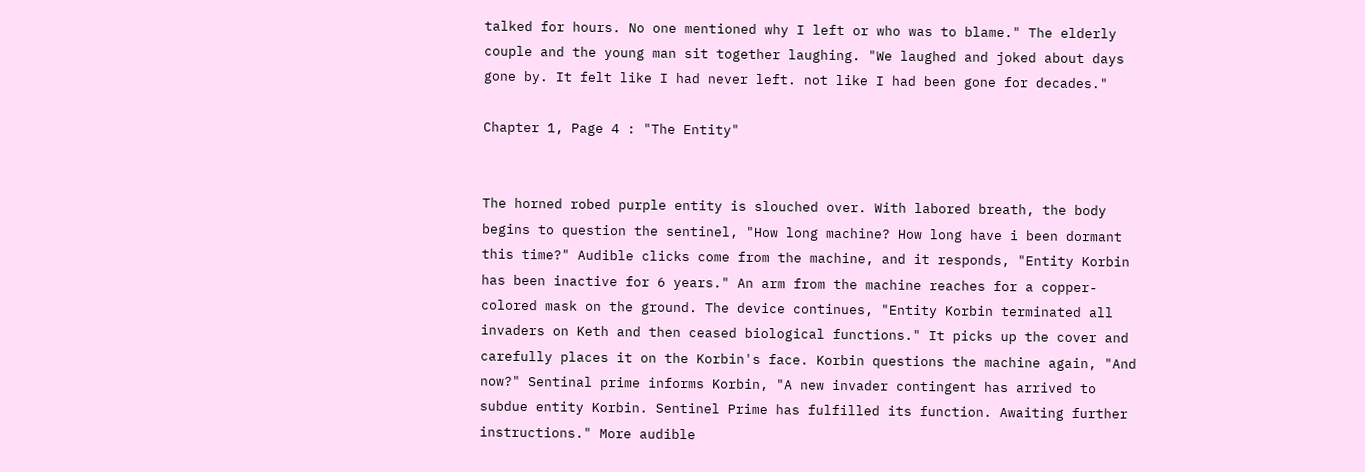talked for hours. No one mentioned why I left or who was to blame." The elderly couple and the young man sit together laughing. "We laughed and joked about days gone by. It felt like I had never left. not like I had been gone for decades."

Chapter 1, Page 4 : "The Entity"


The horned robed purple entity is slouched over. With labored breath, the body begins to question the sentinel, "How long machine? How long have i been dormant this time?" Audible clicks come from the machine, and it responds, "Entity Korbin has been inactive for 6 years." An arm from the machine reaches for a copper-colored mask on the ground. The device continues, "Entity Korbin terminated all invaders on Keth and then ceased biological functions." It picks up the cover and carefully places it on the Korbin's face. Korbin questions the machine again, "And now?" Sentinal prime informs Korbin, "A new invader contingent has arrived to subdue entity Korbin. Sentinel Prime has fulfilled its function. Awaiting further instructions." More audible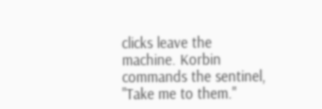clicks leave the machine. Korbin commands the sentinel, "Take me to them."